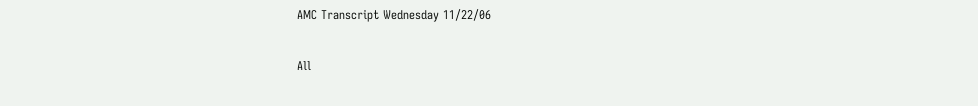AMC Transcript Wednesday 11/22/06

All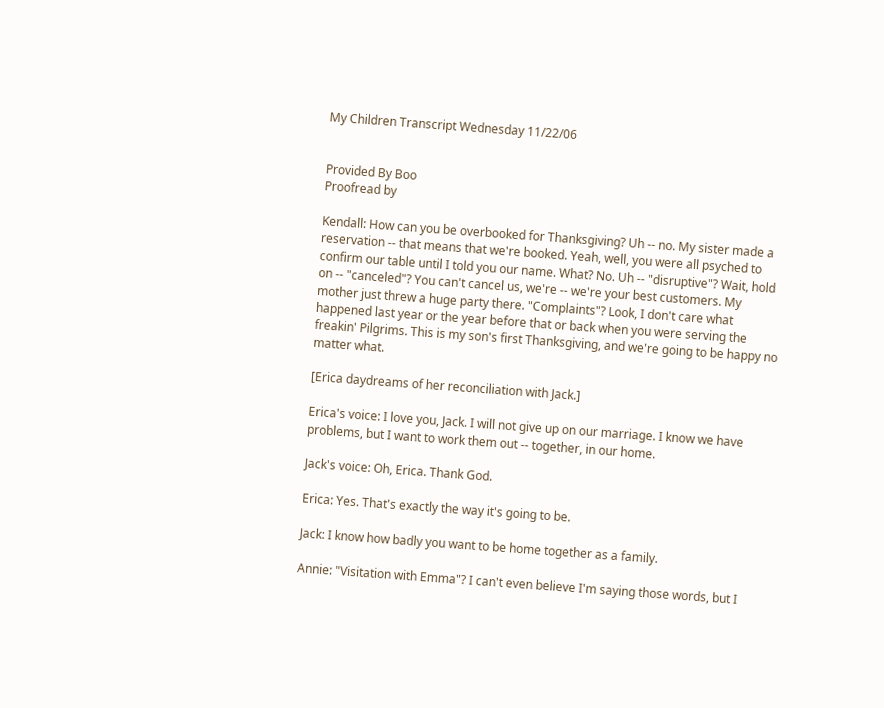My Children Transcript Wednesday 11/22/06


Provided By Boo
Proofread by

Kendall: How can you be overbooked for Thanksgiving? Uh -- no. My sister made a reservation -- that means that we're booked. Yeah, well, you were all psyched to confirm our table until I told you our name. What? No. Uh -- "disruptive"? Wait, hold on -- "canceled"? You can't cancel us, we're -- we're your best customers. My mother just threw a huge party there. "Complaints"? Look, I don't care what happened last year or the year before that or back when you were serving the freakin' Pilgrims. This is my son's first Thanksgiving, and we're going to be happy no matter what.

[Erica daydreams of her reconciliation with Jack.]

Erica's voice: I love you, Jack. I will not give up on our marriage. I know we have problems, but I want to work them out -- together, in our home.

Jack's voice: Oh, Erica. Thank God.

Erica: Yes. That's exactly the way it's going to be.

Jack: I know how badly you want to be home together as a family.

Annie: "Visitation with Emma"? I can't even believe I'm saying those words, but I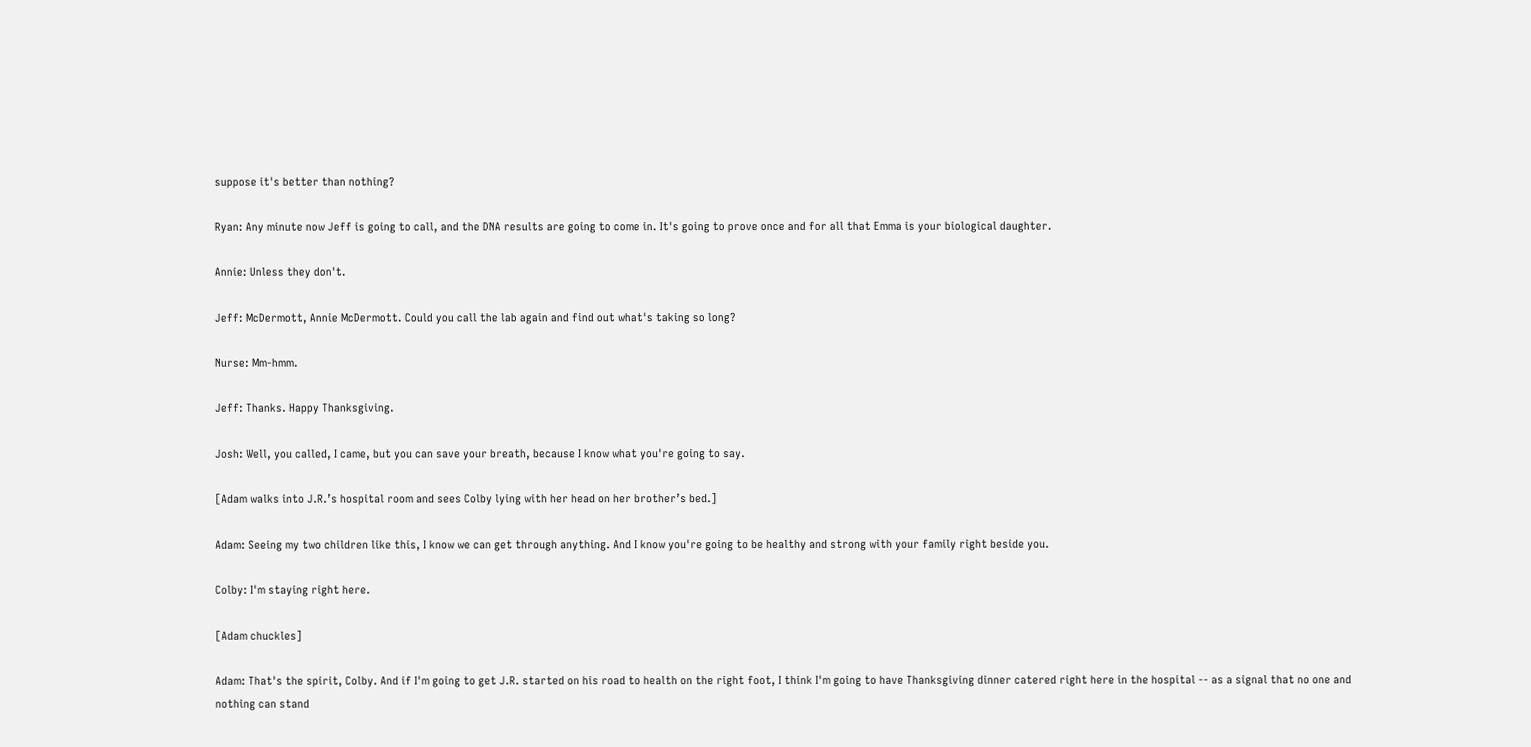suppose it's better than nothing?

Ryan: Any minute now Jeff is going to call, and the DNA results are going to come in. It's going to prove once and for all that Emma is your biological daughter.

Annie: Unless they don't.

Jeff: McDermott, Annie McDermott. Could you call the lab again and find out what's taking so long?

Nurse: Mm-hmm.

Jeff: Thanks. Happy Thanksgiving.

Josh: Well, you called, I came, but you can save your breath, because I know what you're going to say.

[Adam walks into J.R.’s hospital room and sees Colby lying with her head on her brother’s bed.]

Adam: Seeing my two children like this, I know we can get through anything. And I know you're going to be healthy and strong with your family right beside you.

Colby: I'm staying right here.

[Adam chuckles]

Adam: That's the spirit, Colby. And if I'm going to get J.R. started on his road to health on the right foot, I think I'm going to have Thanksgiving dinner catered right here in the hospital -- as a signal that no one and nothing can stand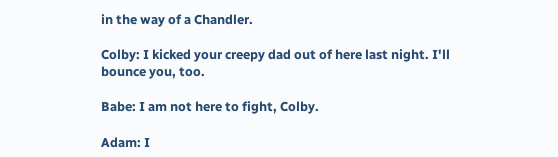in the way of a Chandler.

Colby: I kicked your creepy dad out of here last night. I'll bounce you, too.

Babe: I am not here to fight, Colby.

Adam: I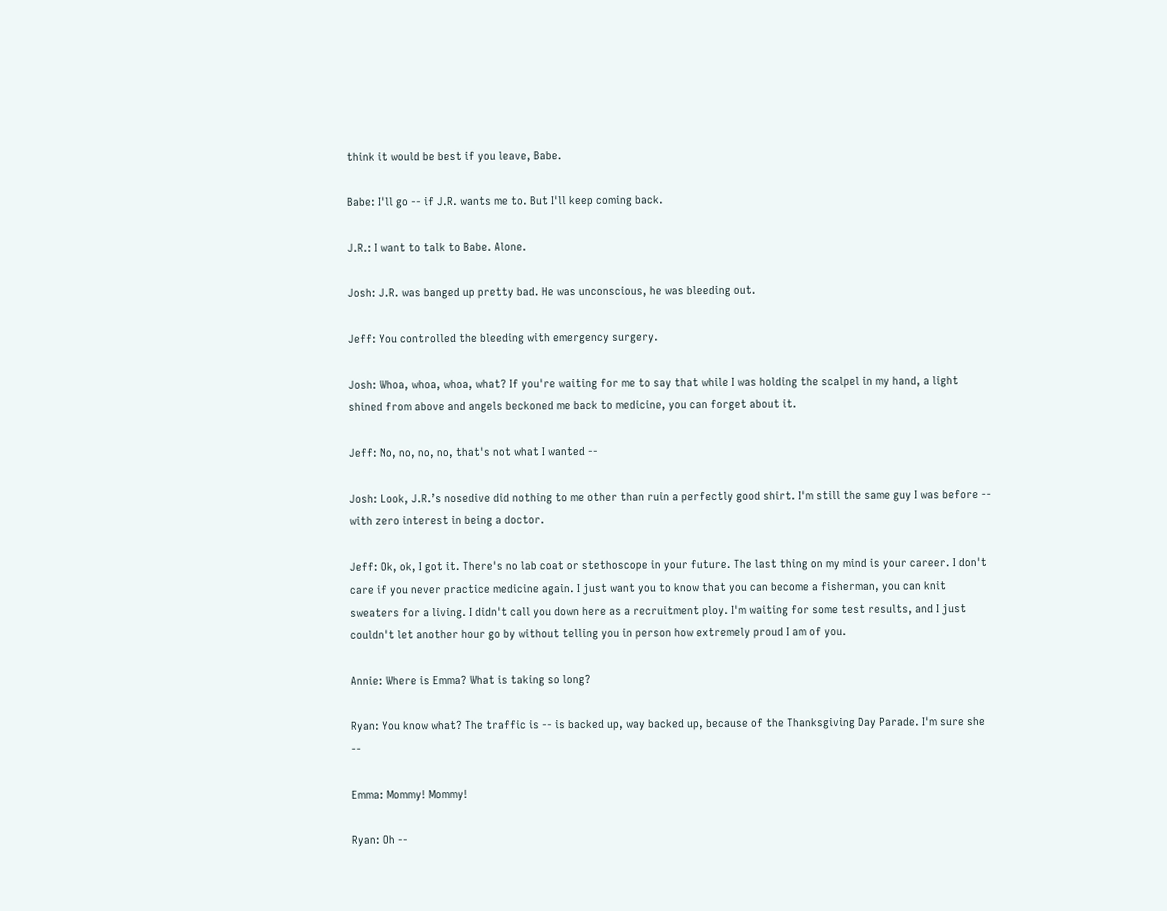think it would be best if you leave, Babe.

Babe: I'll go -- if J.R. wants me to. But I'll keep coming back.

J.R.: I want to talk to Babe. Alone.

Josh: J.R. was banged up pretty bad. He was unconscious, he was bleeding out.

Jeff: You controlled the bleeding with emergency surgery.

Josh: Whoa, whoa, whoa, what? If you're waiting for me to say that while I was holding the scalpel in my hand, a light shined from above and angels beckoned me back to medicine, you can forget about it.

Jeff: No, no, no, no, that's not what I wanted --

Josh: Look, J.R.’s nosedive did nothing to me other than ruin a perfectly good shirt. I'm still the same guy I was before -- with zero interest in being a doctor.

Jeff: Ok, ok, I got it. There's no lab coat or stethoscope in your future. The last thing on my mind is your career. I don't care if you never practice medicine again. I just want you to know that you can become a fisherman, you can knit sweaters for a living. I didn't call you down here as a recruitment ploy. I'm waiting for some test results, and I just couldn't let another hour go by without telling you in person how extremely proud I am of you.

Annie: Where is Emma? What is taking so long?

Ryan: You know what? The traffic is -- is backed up, way backed up, because of the Thanksgiving Day Parade. I'm sure she --

Emma: Mommy! Mommy!

Ryan: Oh --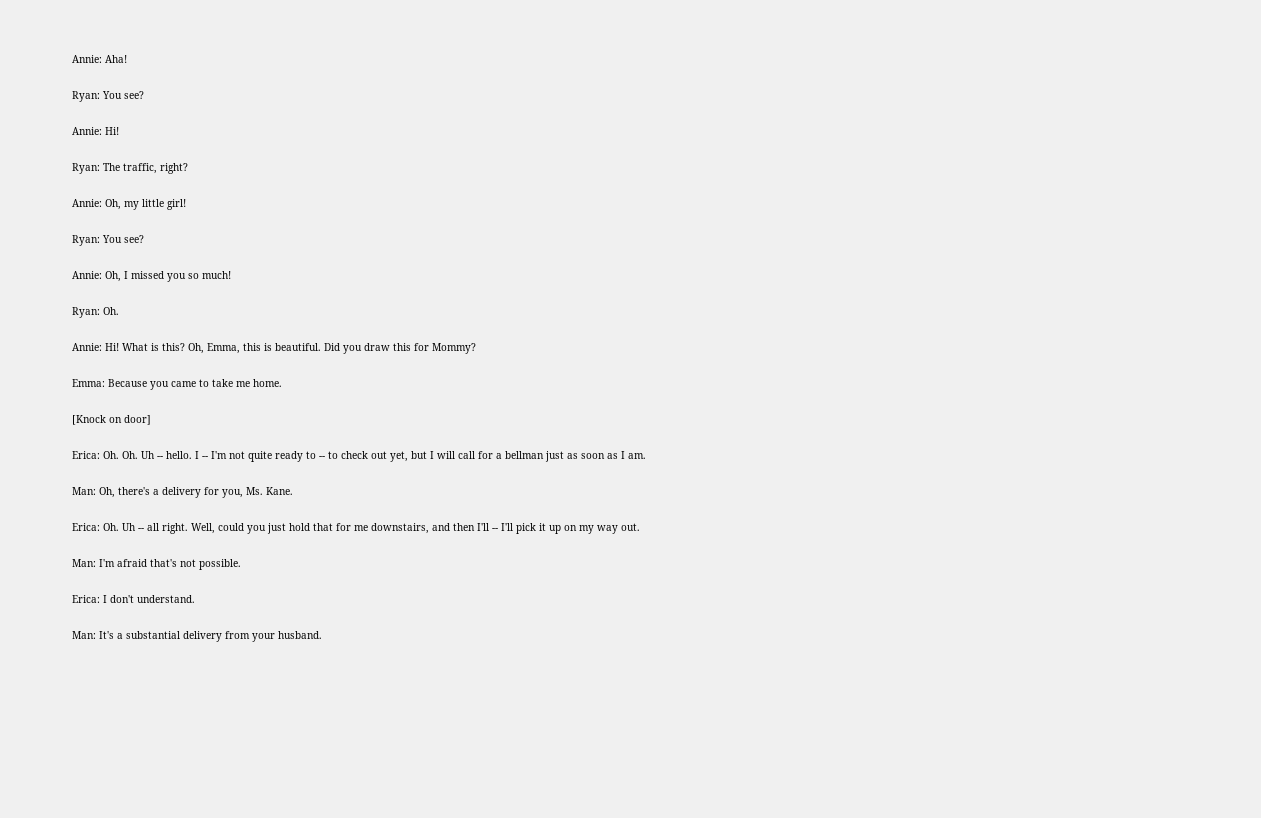Annie: Aha!

Ryan: You see?

Annie: Hi!

Ryan: The traffic, right?

Annie: Oh, my little girl!

Ryan: You see?

Annie: Oh, I missed you so much!

Ryan: Oh.

Annie: Hi! What is this? Oh, Emma, this is beautiful. Did you draw this for Mommy?

Emma: Because you came to take me home.

[Knock on door]

Erica: Oh. Oh. Uh -- hello. I -- I'm not quite ready to -- to check out yet, but I will call for a bellman just as soon as I am.

Man: Oh, there's a delivery for you, Ms. Kane.

Erica: Oh. Uh -- all right. Well, could you just hold that for me downstairs, and then I'll -- I'll pick it up on my way out.

Man: I'm afraid that's not possible.

Erica: I don't understand.

Man: It's a substantial delivery from your husband.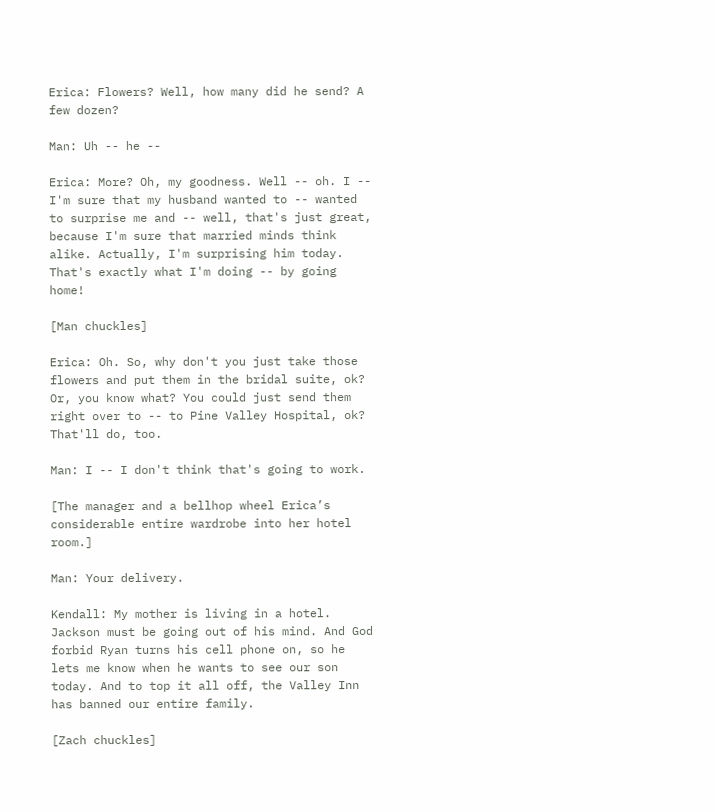Erica: Flowers? Well, how many did he send? A few dozen?

Man: Uh -- he --

Erica: More? Oh, my goodness. Well -- oh. I -- I'm sure that my husband wanted to -- wanted to surprise me and -- well, that's just great, because I'm sure that married minds think alike. Actually, I'm surprising him today. That's exactly what I'm doing -- by going home!

[Man chuckles]

Erica: Oh. So, why don't you just take those flowers and put them in the bridal suite, ok? Or, you know what? You could just send them right over to -- to Pine Valley Hospital, ok? That'll do, too.

Man: I -- I don't think that's going to work.

[The manager and a bellhop wheel Erica’s considerable entire wardrobe into her hotel room.]

Man: Your delivery.

Kendall: My mother is living in a hotel. Jackson must be going out of his mind. And God forbid Ryan turns his cell phone on, so he lets me know when he wants to see our son today. And to top it all off, the Valley Inn has banned our entire family.

[Zach chuckles]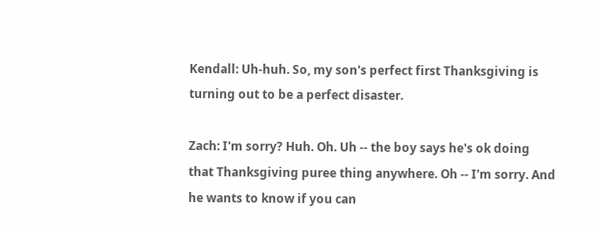Kendall: Uh-huh. So, my son's perfect first Thanksgiving is turning out to be a perfect disaster.

Zach: I'm sorry? Huh. Oh. Uh -- the boy says he's ok doing that Thanksgiving puree thing anywhere. Oh -- I'm sorry. And he wants to know if you can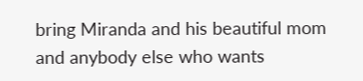bring Miranda and his beautiful mom and anybody else who wants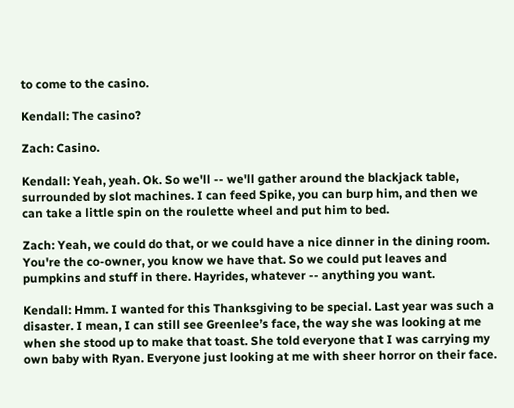to come to the casino.

Kendall: The casino?

Zach: Casino.

Kendall: Yeah, yeah. Ok. So we'll -- we'll gather around the blackjack table, surrounded by slot machines. I can feed Spike, you can burp him, and then we can take a little spin on the roulette wheel and put him to bed.

Zach: Yeah, we could do that, or we could have a nice dinner in the dining room. You're the co-owner, you know we have that. So we could put leaves and pumpkins and stuff in there. Hayrides, whatever -- anything you want.

Kendall: Hmm. I wanted for this Thanksgiving to be special. Last year was such a disaster. I mean, I can still see Greenlee’s face, the way she was looking at me when she stood up to make that toast. She told everyone that I was carrying my own baby with Ryan. Everyone just looking at me with sheer horror on their face.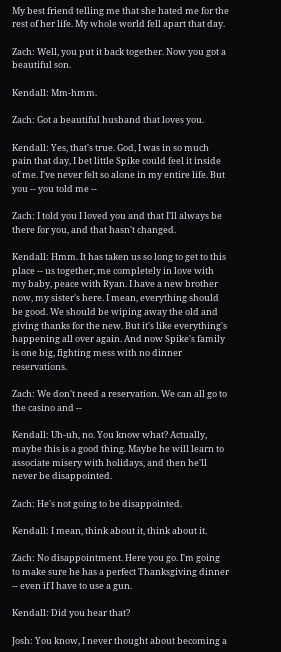My best friend telling me that she hated me for the rest of her life. My whole world fell apart that day.

Zach: Well, you put it back together. Now you got a beautiful son.

Kendall: Mm-hmm.

Zach: Got a beautiful husband that loves you.

Kendall: Yes, that's true. God, I was in so much pain that day, I bet little Spike could feel it inside of me. I've never felt so alone in my entire life. But you -- you told me --

Zach: I told you I loved you and that I'll always be there for you, and that hasn't changed.

Kendall: Hmm. It has taken us so long to get to this place -- us together, me completely in love with my baby, peace with Ryan. I have a new brother now, my sister's here. I mean, everything should be good. We should be wiping away the old and giving thanks for the new. But it's like everything's happening all over again. And now Spike's family is one big, fighting mess with no dinner reservations.

Zach: We don't need a reservation. We can all go to the casino and --

Kendall: Uh-uh, no. You know what? Actually, maybe this is a good thing. Maybe he will learn to associate misery with holidays, and then he'll never be disappointed.

Zach: He's not going to be disappointed.

Kendall: I mean, think about it, think about it.

Zach: No disappointment. Here you go. I'm going to make sure he has a perfect Thanksgiving dinner -- even if I have to use a gun.

Kendall: Did you hear that?

Josh: You know, I never thought about becoming a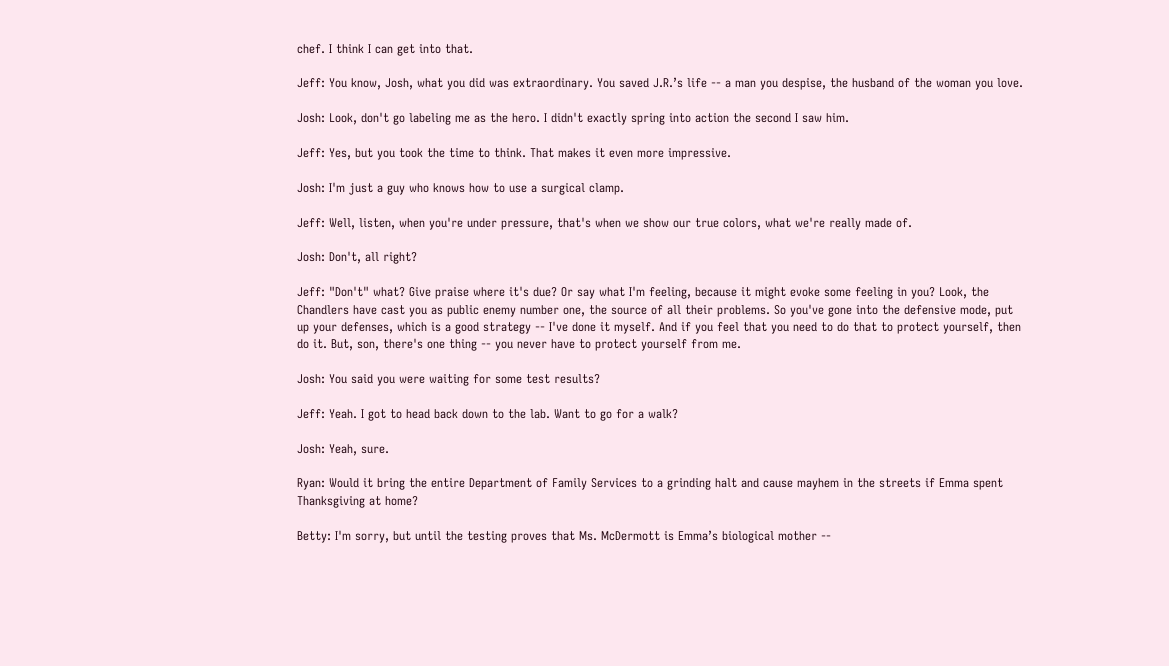chef. I think I can get into that.

Jeff: You know, Josh, what you did was extraordinary. You saved J.R.’s life -- a man you despise, the husband of the woman you love.

Josh: Look, don't go labeling me as the hero. I didn't exactly spring into action the second I saw him.

Jeff: Yes, but you took the time to think. That makes it even more impressive.

Josh: I'm just a guy who knows how to use a surgical clamp.

Jeff: Well, listen, when you're under pressure, that's when we show our true colors, what we're really made of.

Josh: Don't, all right?

Jeff: "Don't" what? Give praise where it's due? Or say what I'm feeling, because it might evoke some feeling in you? Look, the Chandlers have cast you as public enemy number one, the source of all their problems. So you've gone into the defensive mode, put up your defenses, which is a good strategy -- I've done it myself. And if you feel that you need to do that to protect yourself, then do it. But, son, there's one thing -- you never have to protect yourself from me.

Josh: You said you were waiting for some test results?

Jeff: Yeah. I got to head back down to the lab. Want to go for a walk?

Josh: Yeah, sure.

Ryan: Would it bring the entire Department of Family Services to a grinding halt and cause mayhem in the streets if Emma spent Thanksgiving at home?

Betty: I'm sorry, but until the testing proves that Ms. McDermott is Emma’s biological mother --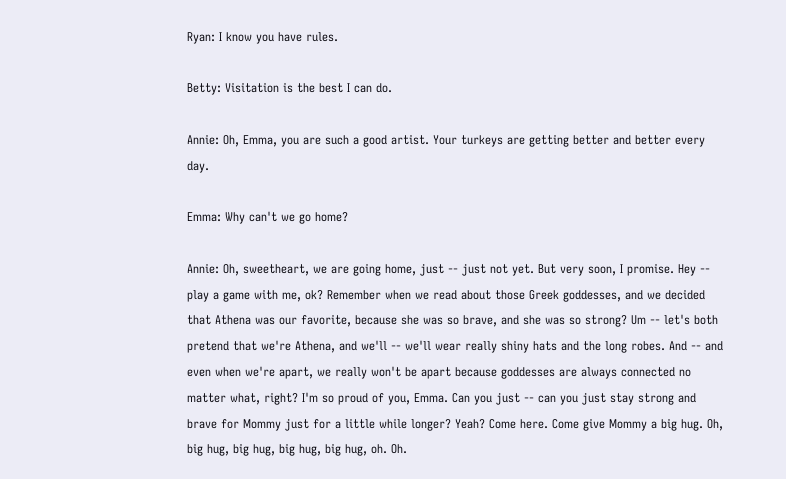Ryan: I know you have rules.

Betty: Visitation is the best I can do.

Annie: Oh, Emma, you are such a good artist. Your turkeys are getting better and better every day.

Emma: Why can't we go home?

Annie: Oh, sweetheart, we are going home, just -- just not yet. But very soon, I promise. Hey -- play a game with me, ok? Remember when we read about those Greek goddesses, and we decided that Athena was our favorite, because she was so brave, and she was so strong? Um -- let's both pretend that we're Athena, and we'll -- we'll wear really shiny hats and the long robes. And -- and even when we're apart, we really won't be apart because goddesses are always connected no matter what, right? I'm so proud of you, Emma. Can you just -- can you just stay strong and brave for Mommy just for a little while longer? Yeah? Come here. Come give Mommy a big hug. Oh, big hug, big hug, big hug, big hug, oh. Oh.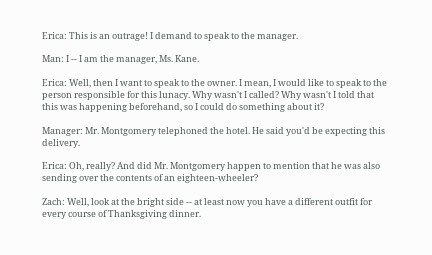Erica: This is an outrage! I demand to speak to the manager.

Man: I -- I am the manager, Ms. Kane.

Erica: Well, then I want to speak to the owner. I mean, I would like to speak to the person responsible for this lunacy. Why wasn't I called? Why wasn't I told that this was happening beforehand, so I could do something about it?

Manager: Mr. Montgomery telephoned the hotel. He said you'd be expecting this delivery.

Erica: Oh, really? And did Mr. Montgomery happen to mention that he was also sending over the contents of an eighteen-wheeler?

Zach: Well, look at the bright side -- at least now you have a different outfit for every course of Thanksgiving dinner.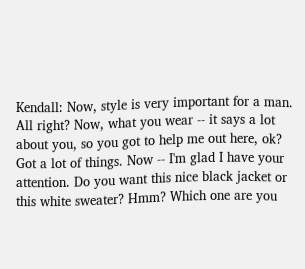Kendall: Now, style is very important for a man. All right? Now, what you wear -- it says a lot about you, so you got to help me out here, ok? Got a lot of things. Now -- I'm glad I have your attention. Do you want this nice black jacket or this white sweater? Hmm? Which one are you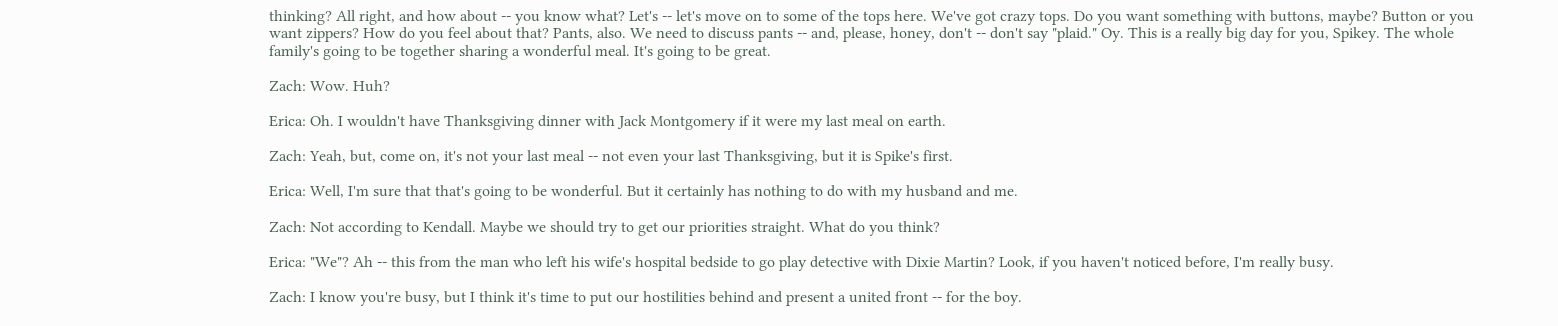thinking? All right, and how about -- you know what? Let's -- let's move on to some of the tops here. We've got crazy tops. Do you want something with buttons, maybe? Button or you want zippers? How do you feel about that? Pants, also. We need to discuss pants -- and, please, honey, don't -- don't say "plaid." Oy. This is a really big day for you, Spikey. The whole family's going to be together sharing a wonderful meal. It's going to be great.

Zach: Wow. Huh?

Erica: Oh. I wouldn't have Thanksgiving dinner with Jack Montgomery if it were my last meal on earth.

Zach: Yeah, but, come on, it's not your last meal -- not even your last Thanksgiving, but it is Spike's first.

Erica: Well, I'm sure that that's going to be wonderful. But it certainly has nothing to do with my husband and me.

Zach: Not according to Kendall. Maybe we should try to get our priorities straight. What do you think?

Erica: "We"? Ah -- this from the man who left his wife's hospital bedside to go play detective with Dixie Martin? Look, if you haven't noticed before, I'm really busy.

Zach: I know you're busy, but I think it's time to put our hostilities behind and present a united front -- for the boy.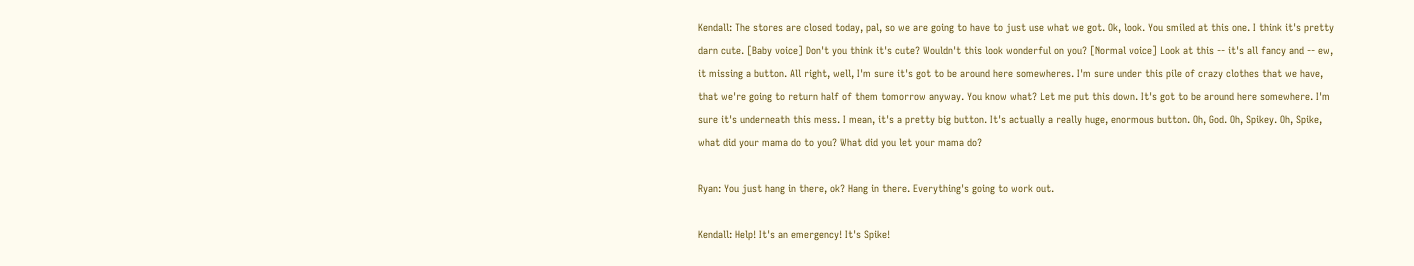Kendall: The stores are closed today, pal, so we are going to have to just use what we got. Ok, look. You smiled at this one. I think it's pretty darn cute. [Baby voice] Don't you think it's cute? Wouldn't this look wonderful on you? [Normal voice] Look at this -- it's all fancy and -- ew, it missing a button. All right, well, I'm sure it's got to be around here somewheres. I'm sure under this pile of crazy clothes that we have, that we're going to return half of them tomorrow anyway. You know what? Let me put this down. It's got to be around here somewhere. I'm sure it's underneath this mess. I mean, it's a pretty big button. It's actually a really huge, enormous button. Oh, God. Oh, Spikey. Oh, Spike, what did your mama do to you? What did you let your mama do?

Ryan: You just hang in there, ok? Hang in there. Everything's going to work out.

Kendall: Help! It's an emergency! It's Spike!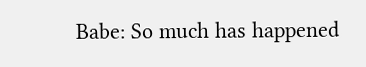Babe: So much has happened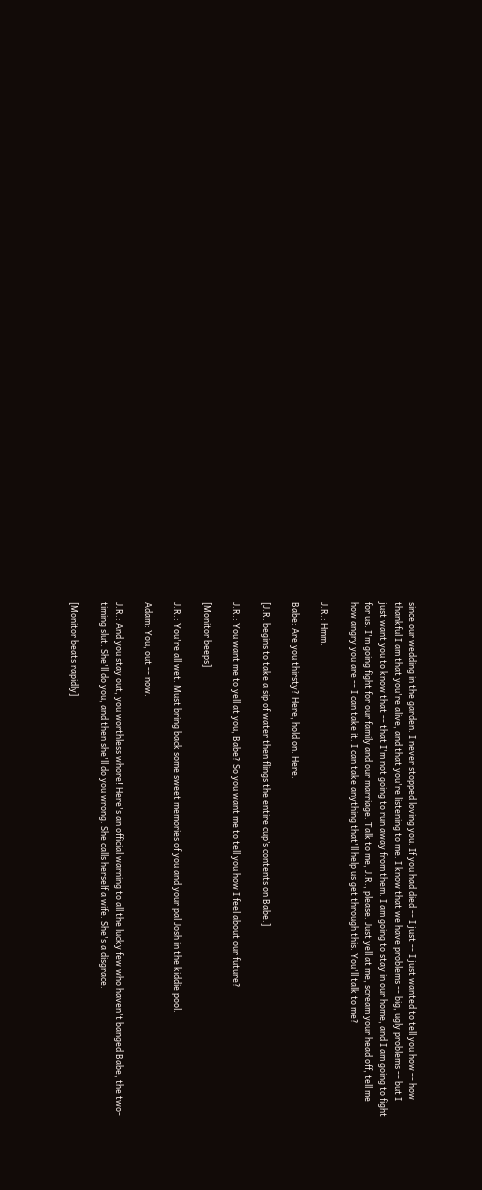since our wedding in the garden. I never stopped loving you. If you had died -- I just -- I just wanted to tell you how -- how thankful I am that you're alive, and that you're listening to me. I know that we have problems -- big, ugly problems -- but I just want you to know that -- that I'm not going to run away from them. I am going to stay in our home, and I am going to fight for us. I'm going fight for our family and our marriage. Talk to me, J.R., please. Just yell at me, scream your head off, tell me how angry you are -- I can take it. I can take anything that'll help us get through this. You'll talk to me?

J.R.: Hmm.

Babe: Are you thirsty? Here, hold on. Here.

[J.R. begins to take a sip of water then flings the entire cup’s contents on Babe.]

J.R.: You want me to yell at you, Babe? So you want me to tell you how I feel about our future?

[Monitor beeps]

J.R.: You're all wet. Must bring back some sweet memories of you and your pal Josh in the kiddie pool.

Adam: You, out -- now.

J.R.: And you stay out, you worthless whore! Here's an official warning to all the lucky few who haven't banged Babe, the two-timing slut. She'll do you, and then she'll do you wrong. She calls herself a wife. She's a disgrace.

[Monitor beats rapidly]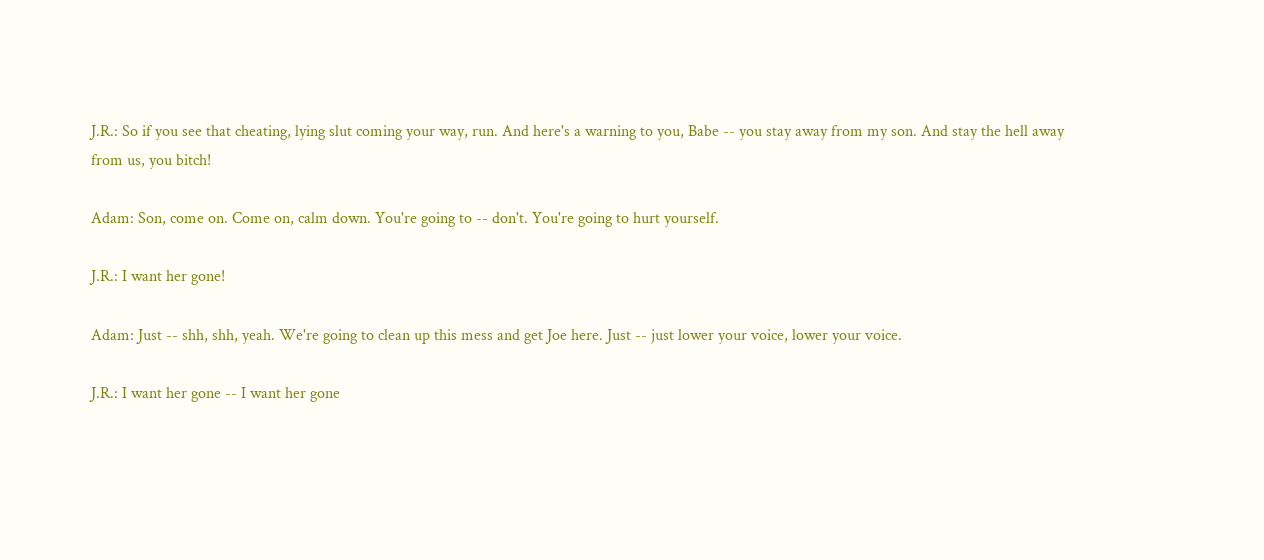J.R.: So if you see that cheating, lying slut coming your way, run. And here's a warning to you, Babe -- you stay away from my son. And stay the hell away from us, you bitch!

Adam: Son, come on. Come on, calm down. You're going to -- don't. You're going to hurt yourself.

J.R.: I want her gone!

Adam: Just -- shh, shh, yeah. We're going to clean up this mess and get Joe here. Just -- just lower your voice, lower your voice.

J.R.: I want her gone -- I want her gone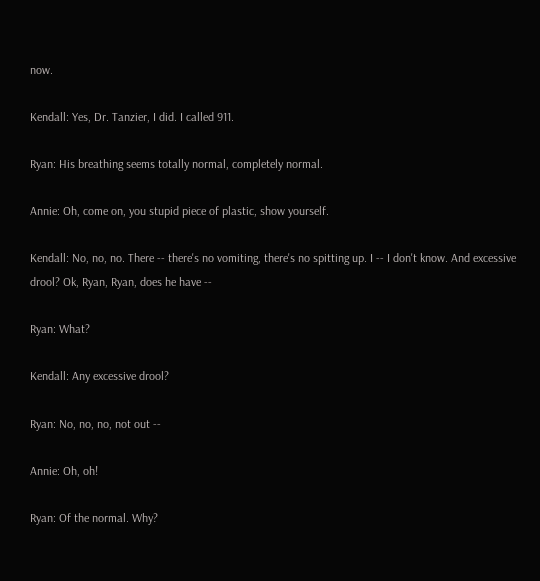now.

Kendall: Yes, Dr. Tanzier, I did. I called 911.

Ryan: His breathing seems totally normal, completely normal.

Annie: Oh, come on, you stupid piece of plastic, show yourself.

Kendall: No, no, no. There -- there's no vomiting, there's no spitting up. I -- I don't know. And excessive drool? Ok, Ryan, Ryan, does he have --

Ryan: What?

Kendall: Any excessive drool?

Ryan: No, no, no, not out --

Annie: Oh, oh!

Ryan: Of the normal. Why?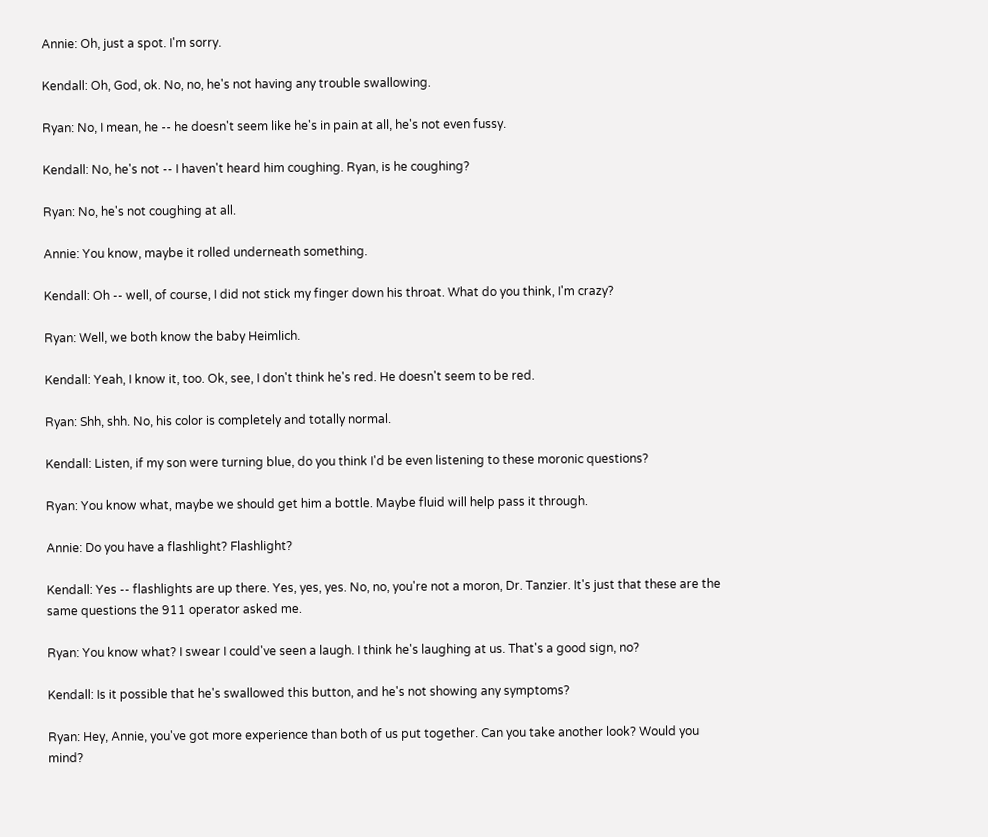Annie: Oh, just a spot. I'm sorry.

Kendall: Oh, God, ok. No, no, he's not having any trouble swallowing.

Ryan: No, I mean, he -- he doesn't seem like he's in pain at all, he's not even fussy.

Kendall: No, he's not -- I haven't heard him coughing. Ryan, is he coughing?

Ryan: No, he's not coughing at all.

Annie: You know, maybe it rolled underneath something.

Kendall: Oh -- well, of course, I did not stick my finger down his throat. What do you think, I'm crazy?

Ryan: Well, we both know the baby Heimlich.

Kendall: Yeah, I know it, too. Ok, see, I don't think he's red. He doesn't seem to be red.

Ryan: Shh, shh. No, his color is completely and totally normal.

Kendall: Listen, if my son were turning blue, do you think I'd be even listening to these moronic questions?

Ryan: You know what, maybe we should get him a bottle. Maybe fluid will help pass it through.

Annie: Do you have a flashlight? Flashlight?

Kendall: Yes -- flashlights are up there. Yes, yes, yes. No, no, you're not a moron, Dr. Tanzier. It's just that these are the same questions the 911 operator asked me.

Ryan: You know what? I swear I could've seen a laugh. I think he's laughing at us. That's a good sign, no?

Kendall: Is it possible that he's swallowed this button, and he's not showing any symptoms?

Ryan: Hey, Annie, you've got more experience than both of us put together. Can you take another look? Would you mind?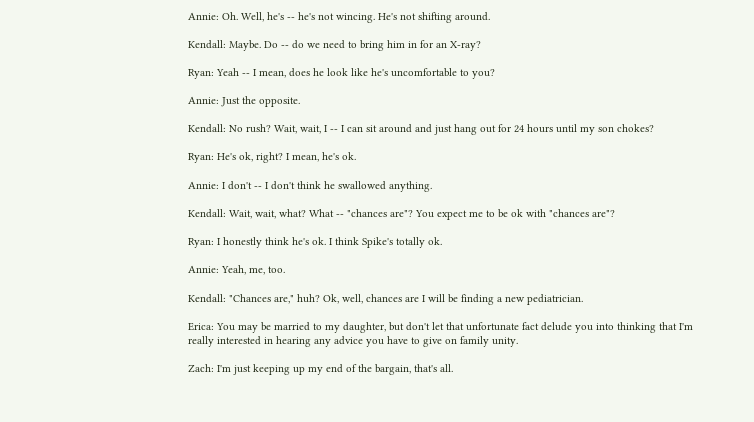Annie: Oh. Well, he's -- he's not wincing. He's not shifting around.

Kendall: Maybe. Do -- do we need to bring him in for an X-ray?

Ryan: Yeah -- I mean, does he look like he's uncomfortable to you?

Annie: Just the opposite.

Kendall: No rush? Wait, wait, I -- I can sit around and just hang out for 24 hours until my son chokes?

Ryan: He's ok, right? I mean, he's ok.

Annie: I don't -- I don't think he swallowed anything.

Kendall: Wait, wait, what? What -- "chances are"? You expect me to be ok with "chances are"?

Ryan: I honestly think he's ok. I think Spike's totally ok.

Annie: Yeah, me, too.

Kendall: "Chances are," huh? Ok, well, chances are I will be finding a new pediatrician.

Erica: You may be married to my daughter, but don't let that unfortunate fact delude you into thinking that I'm really interested in hearing any advice you have to give on family unity.

Zach: I'm just keeping up my end of the bargain, that's all.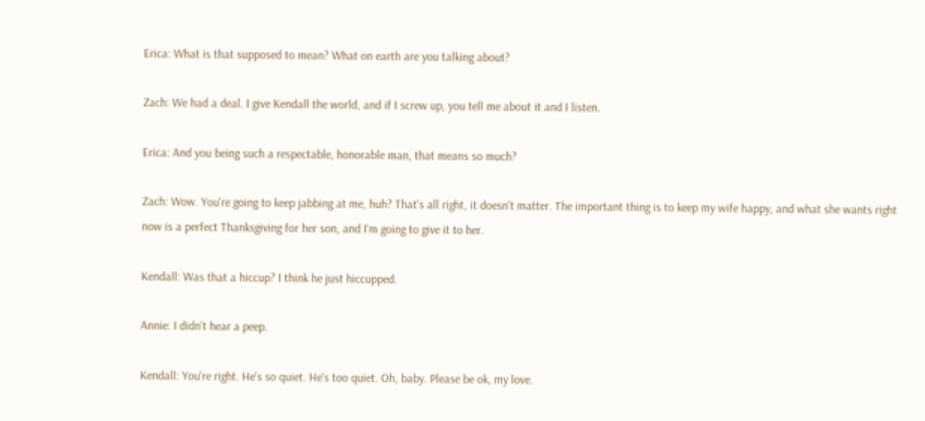Erica: What is that supposed to mean? What on earth are you talking about?

Zach: We had a deal. I give Kendall the world, and if I screw up, you tell me about it and I listen.

Erica: And you being such a respectable, honorable man, that means so much?

Zach: Wow. You're going to keep jabbing at me, huh? That's all right, it doesn't matter. The important thing is to keep my wife happy, and what she wants right now is a perfect Thanksgiving for her son, and I'm going to give it to her.

Kendall: Was that a hiccup? I think he just hiccupped.

Annie: I didn't hear a peep.

Kendall: You're right. He's so quiet. He's too quiet. Oh, baby. Please be ok, my love.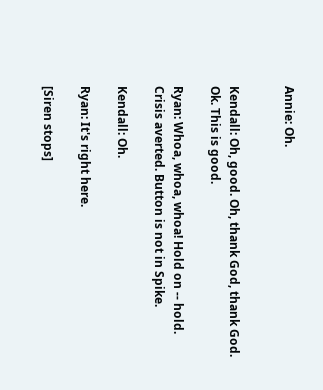Annie: Oh.


Kendall: Oh, good. Oh, thank God, thank God. Ok. This is good.

Ryan: Whoa, whoa, whoa! Hold on -- hold. Crisis averted. Button is not in Spike.

Kendall: Oh.

Ryan: It's right here.

[Siren stops]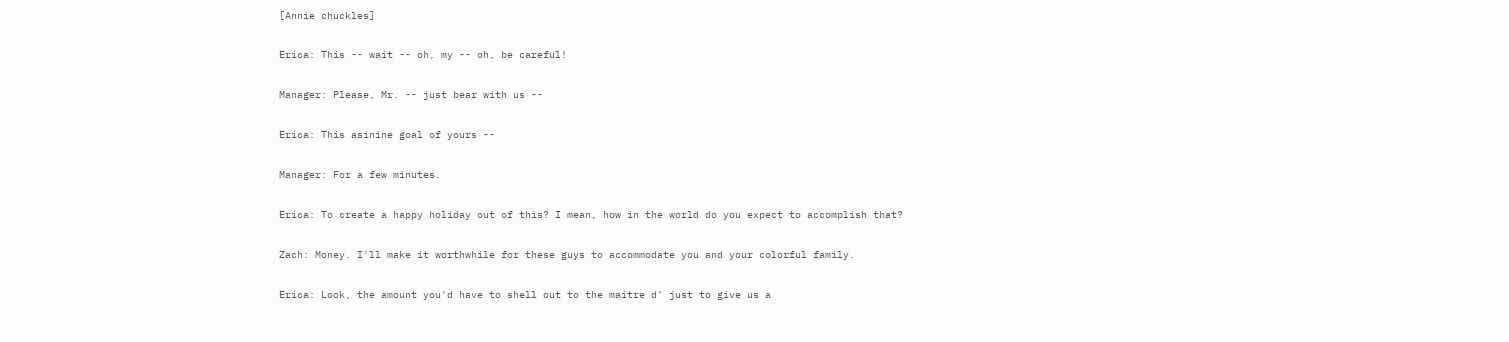[Annie chuckles]

Erica: This -- wait -- oh, my -- oh, be careful!

Manager: Please, Mr. -- just bear with us --

Erica: This asinine goal of yours --

Manager: For a few minutes.

Erica: To create a happy holiday out of this? I mean, how in the world do you expect to accomplish that?

Zach: Money. I'll make it worthwhile for these guys to accommodate you and your colorful family.

Erica: Look, the amount you'd have to shell out to the maitre d' just to give us a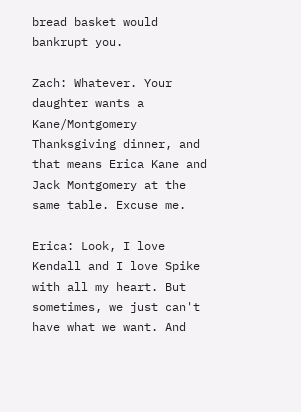bread basket would bankrupt you.

Zach: Whatever. Your daughter wants a Kane/Montgomery Thanksgiving dinner, and that means Erica Kane and Jack Montgomery at the same table. Excuse me.

Erica: Look, I love Kendall and I love Spike with all my heart. But sometimes, we just can't have what we want. And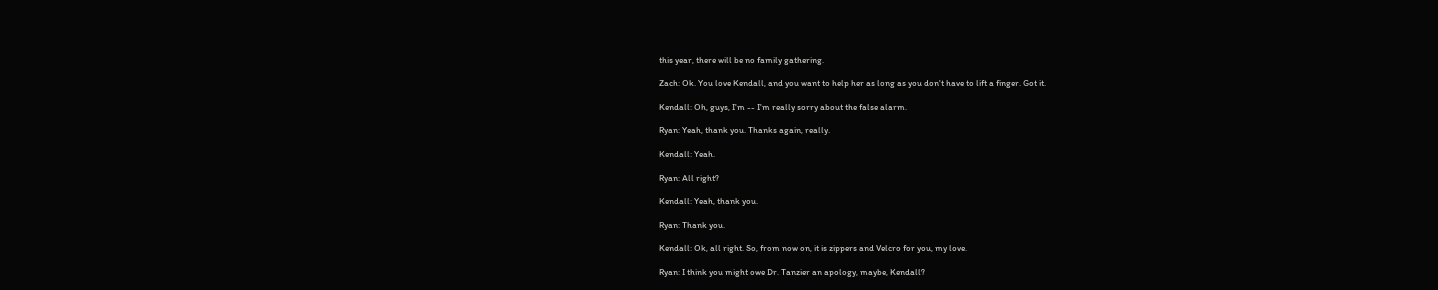this year, there will be no family gathering.

Zach: Ok. You love Kendall, and you want to help her as long as you don't have to lift a finger. Got it.

Kendall: Oh, guys, I'm -- I'm really sorry about the false alarm.

Ryan: Yeah, thank you. Thanks again, really.

Kendall: Yeah.

Ryan: All right?

Kendall: Yeah, thank you.

Ryan: Thank you.

Kendall: Ok, all right. So, from now on, it is zippers and Velcro for you, my love.

Ryan: I think you might owe Dr. Tanzier an apology, maybe, Kendall?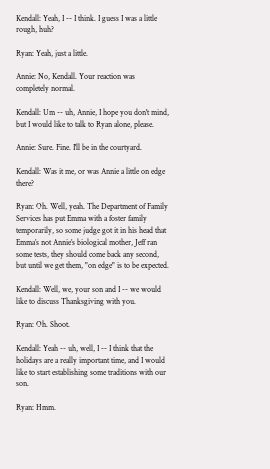Kendall: Yeah, I -- I think. I guess I was a little rough, huh?

Ryan: Yeah, just a little.

Annie: No, Kendall. Your reaction was completely normal.

Kendall: Um -- uh, Annie, I hope you don't mind, but I would like to talk to Ryan alone, please.

Annie: Sure. Fine. I'll be in the courtyard.

Kendall: Was it me, or was Annie a little on edge there?

Ryan: Oh. Well, yeah. The Department of Family Services has put Emma with a foster family temporarily, so some judge got it in his head that Emma’s not Annie’s biological mother, Jeff ran some tests, they should come back any second, but until we get them, "on edge" is to be expected.

Kendall: Well, we, your son and I -- we would like to discuss Thanksgiving with you.

Ryan: Oh. Shoot.

Kendall: Yeah -- uh, well, I -- I think that the holidays are a really important time, and I would like to start establishing some traditions with our son.

Ryan: Hmm.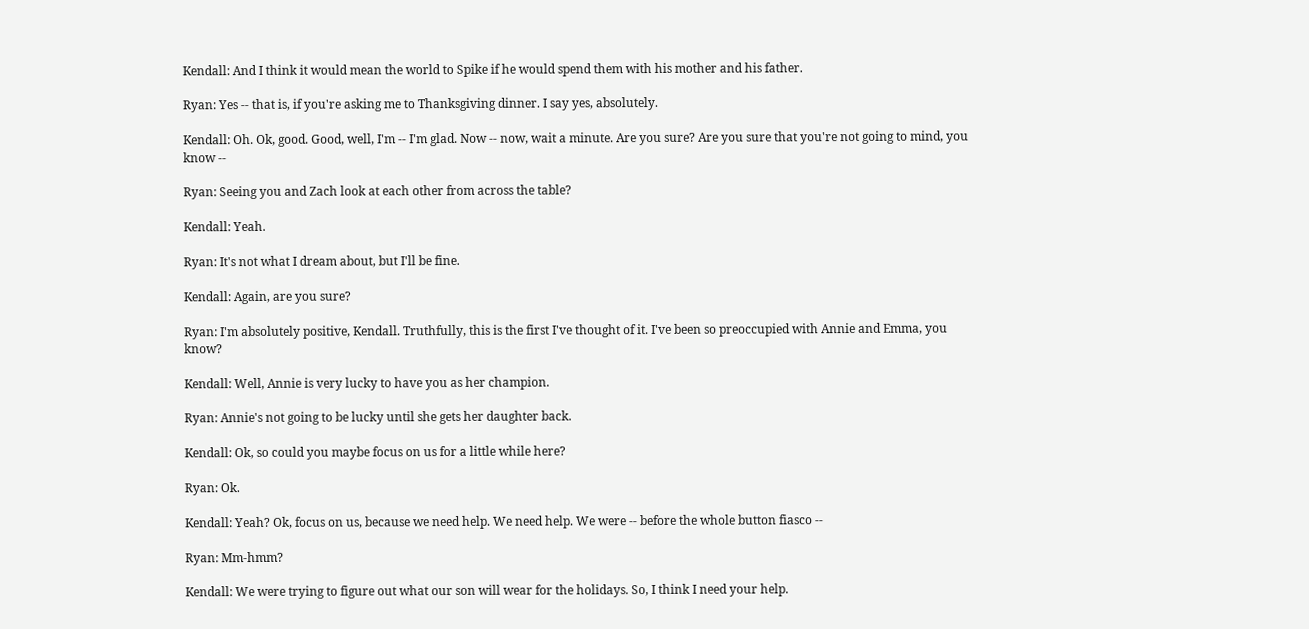Kendall: And I think it would mean the world to Spike if he would spend them with his mother and his father.

Ryan: Yes -- that is, if you're asking me to Thanksgiving dinner. I say yes, absolutely.

Kendall: Oh. Ok, good. Good, well, I'm -- I'm glad. Now -- now, wait a minute. Are you sure? Are you sure that you're not going to mind, you know --

Ryan: Seeing you and Zach look at each other from across the table?

Kendall: Yeah.

Ryan: It's not what I dream about, but I'll be fine.

Kendall: Again, are you sure?

Ryan: I'm absolutely positive, Kendall. Truthfully, this is the first I've thought of it. I've been so preoccupied with Annie and Emma, you know?

Kendall: Well, Annie is very lucky to have you as her champion.

Ryan: Annie's not going to be lucky until she gets her daughter back.

Kendall: Ok, so could you maybe focus on us for a little while here?

Ryan: Ok.

Kendall: Yeah? Ok, focus on us, because we need help. We need help. We were -- before the whole button fiasco --

Ryan: Mm-hmm?

Kendall: We were trying to figure out what our son will wear for the holidays. So, I think I need your help.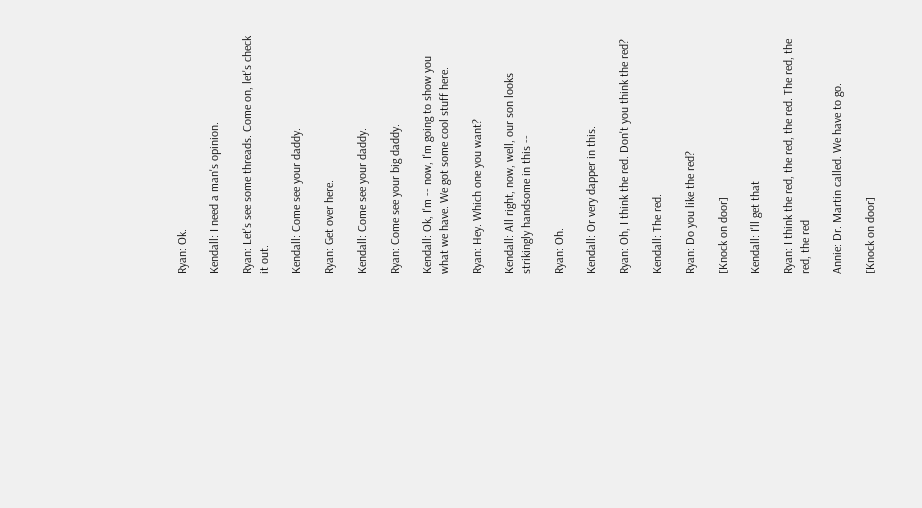Ryan: Ok.

Kendall: I need a man's opinion.

Ryan: Let's see some threads. Come on, let's check it out.

Kendall: Come see your daddy.

Ryan: Get over here.

Kendall: Come see your daddy.

Ryan: Come see your big daddy.

Kendall: Ok, I'm -- now, I'm going to show you what we have. We got some cool stuff here.

Ryan: Hey. Which one you want?

Kendall: All right, now, well, our son looks strikingly handsome in this --

Ryan: Oh.

Kendall: Or very dapper in this.

Ryan: Oh, I think the red. Don't you think the red?

Kendall: The red.

Ryan: Do you like the red?

[Knock on door]

Kendall: I'll get that

Ryan: I think the red, the red, the red. The red, the red, the red

Annie: Dr. Martin called. We have to go.

[Knock on door]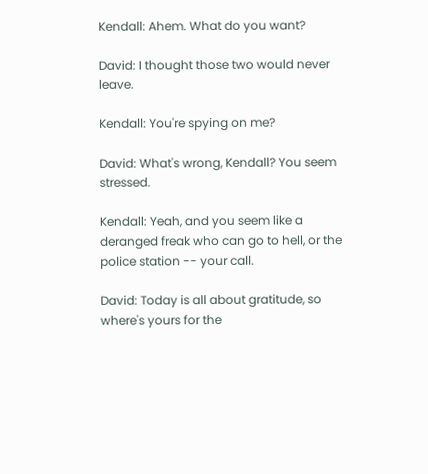Kendall: Ahem. What do you want?

David: I thought those two would never leave.

Kendall: You're spying on me?

David: What's wrong, Kendall? You seem stressed.

Kendall: Yeah, and you seem like a deranged freak who can go to hell, or the police station -- your call.

David: Today is all about gratitude, so where's yours for the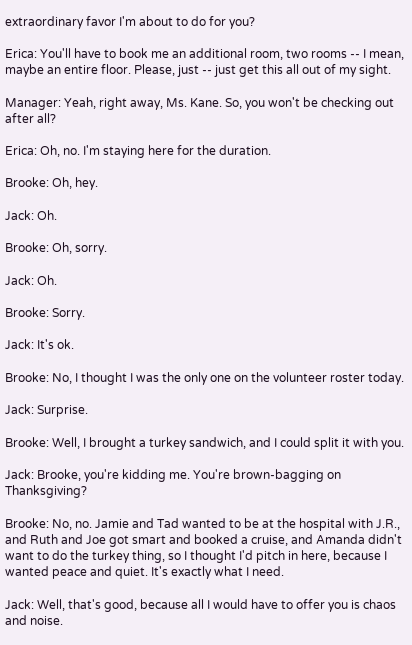extraordinary favor I'm about to do for you?

Erica: You'll have to book me an additional room, two rooms -- I mean, maybe an entire floor. Please, just -- just get this all out of my sight.

Manager: Yeah, right away, Ms. Kane. So, you won't be checking out after all?

Erica: Oh, no. I'm staying here for the duration.

Brooke: Oh, hey.

Jack: Oh.

Brooke: Oh, sorry.

Jack: Oh.

Brooke: Sorry.

Jack: It's ok.

Brooke: No, I thought I was the only one on the volunteer roster today.

Jack: Surprise.

Brooke: Well, I brought a turkey sandwich, and I could split it with you.

Jack: Brooke, you're kidding me. You're brown-bagging on Thanksgiving?

Brooke: No, no. Jamie and Tad wanted to be at the hospital with J.R., and Ruth and Joe got smart and booked a cruise, and Amanda didn't want to do the turkey thing, so I thought I'd pitch in here, because I wanted peace and quiet. It's exactly what I need.

Jack: Well, that's good, because all I would have to offer you is chaos and noise.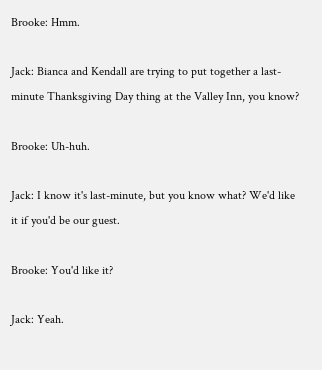Brooke: Hmm.

Jack: Bianca and Kendall are trying to put together a last-minute Thanksgiving Day thing at the Valley Inn, you know?

Brooke: Uh-huh.

Jack: I know it's last-minute, but you know what? We'd like it if you'd be our guest.

Brooke: You'd like it?

Jack: Yeah.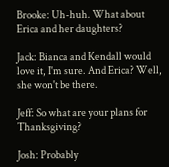Brooke: Uh-huh. What about Erica and her daughters?

Jack: Bianca and Kendall would love it, I'm sure. And Erica? Well, she won't be there.

Jeff: So what are your plans for Thanksgiving?

Josh: Probably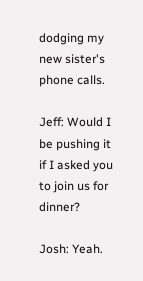dodging my new sister's phone calls.

Jeff: Would I be pushing it if I asked you to join us for dinner?

Josh: Yeah.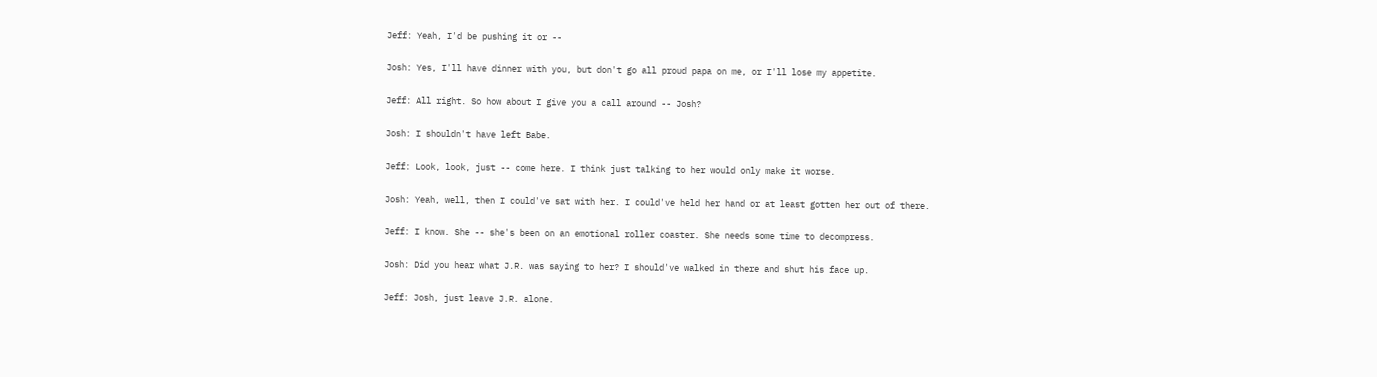Jeff: Yeah, I'd be pushing it or --

Josh: Yes, I'll have dinner with you, but don't go all proud papa on me, or I'll lose my appetite.

Jeff: All right. So how about I give you a call around -- Josh?

Josh: I shouldn't have left Babe.

Jeff: Look, look, just -- come here. I think just talking to her would only make it worse.

Josh: Yeah, well, then I could've sat with her. I could've held her hand or at least gotten her out of there.

Jeff: I know. She -- she's been on an emotional roller coaster. She needs some time to decompress.

Josh: Did you hear what J.R. was saying to her? I should've walked in there and shut his face up.

Jeff: Josh, just leave J.R. alone.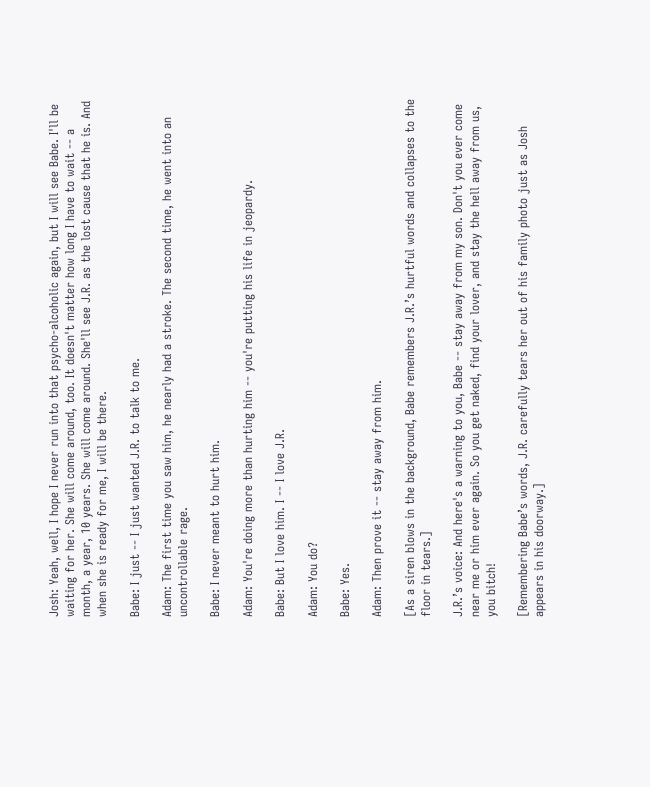Josh: Yeah, well, I hope I never run into that psycho-alcoholic again, but I will see Babe. I'll be waiting for her. She will come around, too. It doesn't matter how long I have to wait -- a month, a year, 10 years. She will come around. She'll see J.R. as the lost cause that he is. And when she is ready for me, I will be there.

Babe: I just -- I just wanted J.R. to talk to me.

Adam: The first time you saw him, he nearly had a stroke. The second time, he went into an uncontrollable rage.

Babe: I never meant to hurt him.

Adam: You're doing more than hurting him -- you're putting his life in jeopardy.

Babe: But I love him. I -- I love J.R.

Adam: You do?

Babe: Yes.

Adam: Then prove it -- stay away from him.

[As a siren blows in the background, Babe remembers J.R.’s hurtful words and collapses to the floor in tears.]

J.R.’s voice: And here's a warning to you, Babe -- stay away from my son. Don't you ever come near me or him ever again. So you get naked, find your lover, and stay the hell away from us, you bitch!

[Remembering Babe’s words, J.R. carefully tears her out of his family photo just as Josh appears in his doorway.]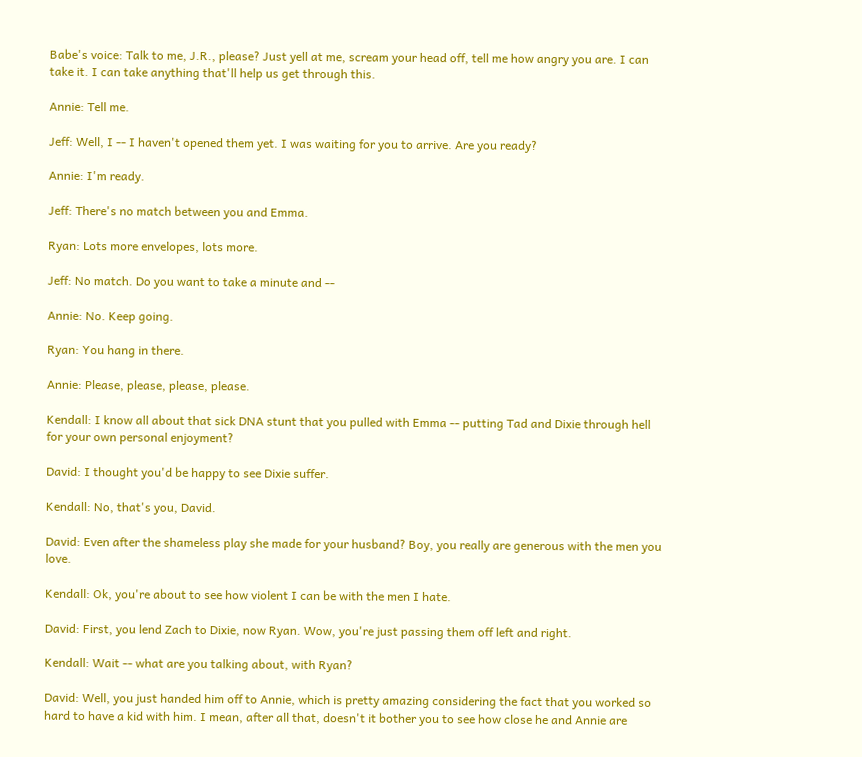Babe's voice: Talk to me, J.R., please? Just yell at me, scream your head off, tell me how angry you are. I can take it. I can take anything that'll help us get through this.

Annie: Tell me.

Jeff: Well, I -- I haven't opened them yet. I was waiting for you to arrive. Are you ready?

Annie: I'm ready.

Jeff: There's no match between you and Emma.

Ryan: Lots more envelopes, lots more.

Jeff: No match. Do you want to take a minute and --

Annie: No. Keep going.

Ryan: You hang in there.

Annie: Please, please, please, please.

Kendall: I know all about that sick DNA stunt that you pulled with Emma -- putting Tad and Dixie through hell for your own personal enjoyment?

David: I thought you'd be happy to see Dixie suffer.

Kendall: No, that's you, David.

David: Even after the shameless play she made for your husband? Boy, you really are generous with the men you love.

Kendall: Ok, you're about to see how violent I can be with the men I hate.

David: First, you lend Zach to Dixie, now Ryan. Wow, you're just passing them off left and right.

Kendall: Wait -- what are you talking about, with Ryan?

David: Well, you just handed him off to Annie, which is pretty amazing considering the fact that you worked so hard to have a kid with him. I mean, after all that, doesn't it bother you to see how close he and Annie are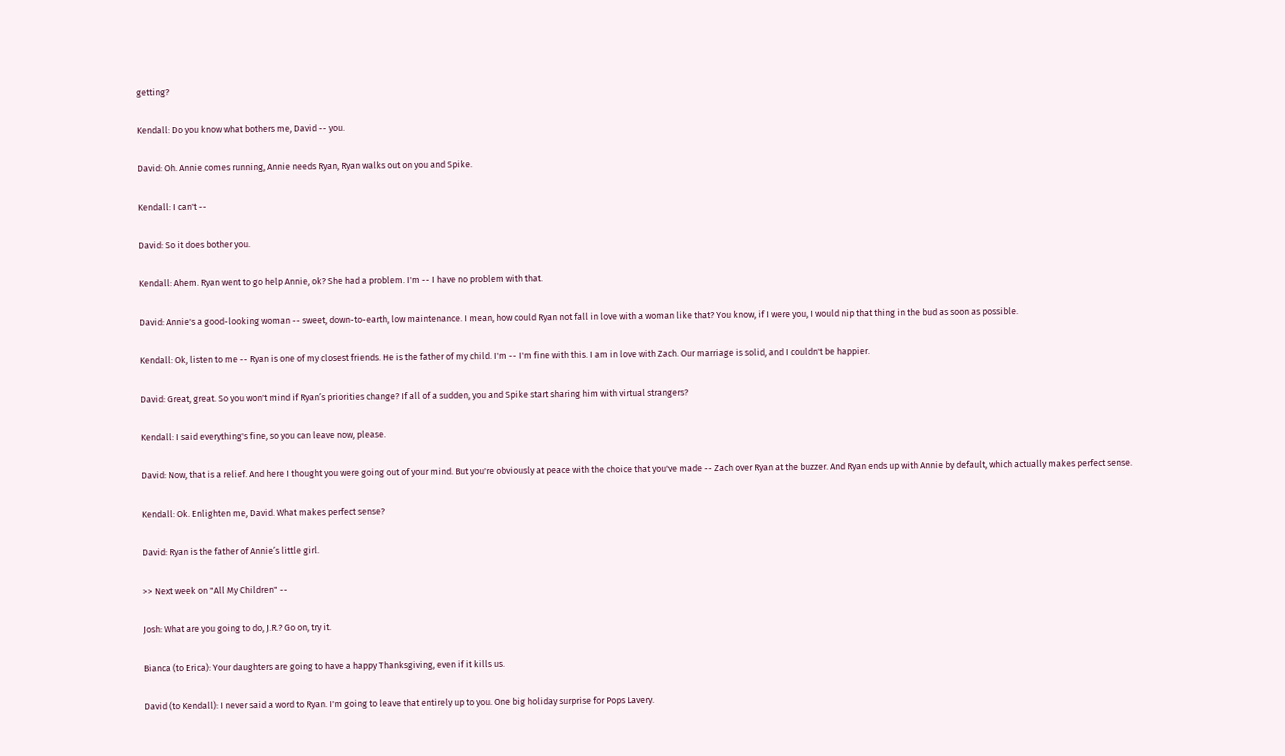getting?

Kendall: Do you know what bothers me, David -- you.

David: Oh. Annie comes running, Annie needs Ryan, Ryan walks out on you and Spike.

Kendall: I can't --

David: So it does bother you.

Kendall: Ahem. Ryan went to go help Annie, ok? She had a problem. I'm -- I have no problem with that.

David: Annie's a good-looking woman -- sweet, down-to-earth, low maintenance. I mean, how could Ryan not fall in love with a woman like that? You know, if I were you, I would nip that thing in the bud as soon as possible.

Kendall: Ok, listen to me -- Ryan is one of my closest friends. He is the father of my child. I'm -- I'm fine with this. I am in love with Zach. Our marriage is solid, and I couldn't be happier.

David: Great, great. So you won't mind if Ryan’s priorities change? If all of a sudden, you and Spike start sharing him with virtual strangers?

Kendall: I said everything's fine, so you can leave now, please.

David: Now, that is a relief. And here I thought you were going out of your mind. But you're obviously at peace with the choice that you've made -- Zach over Ryan at the buzzer. And Ryan ends up with Annie by default, which actually makes perfect sense.

Kendall: Ok. Enlighten me, David. What makes perfect sense?

David: Ryan is the father of Annie’s little girl.

>> Next week on "All My Children" --

Josh: What are you going to do, J.R.? Go on, try it.

Bianca (to Erica): Your daughters are going to have a happy Thanksgiving, even if it kills us.

David (to Kendall): I never said a word to Ryan. I'm going to leave that entirely up to you. One big holiday surprise for Pops Lavery.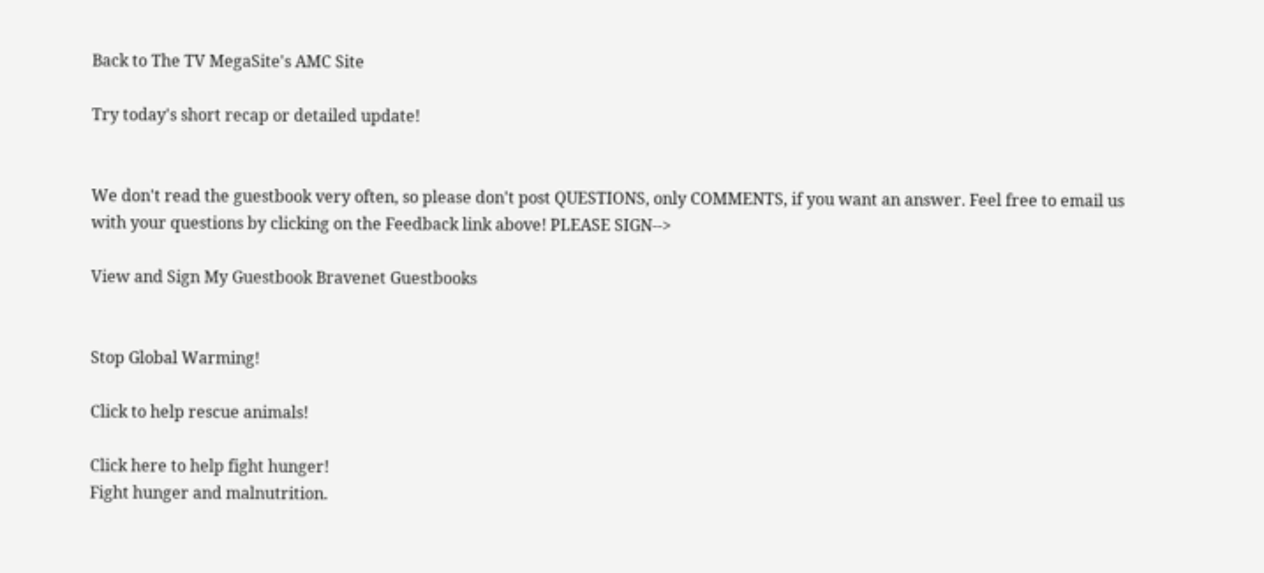Back to The TV MegaSite's AMC Site

Try today's short recap or detailed update!


We don't read the guestbook very often, so please don't post QUESTIONS, only COMMENTS, if you want an answer. Feel free to email us with your questions by clicking on the Feedback link above! PLEASE SIGN-->

View and Sign My Guestbook Bravenet Guestbooks


Stop Global Warming!

Click to help rescue animals!

Click here to help fight hunger!
Fight hunger and malnutrition.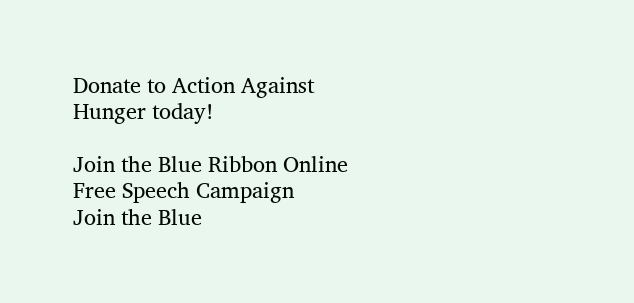Donate to Action Against Hunger today!

Join the Blue Ribbon Online Free Speech Campaign
Join the Blue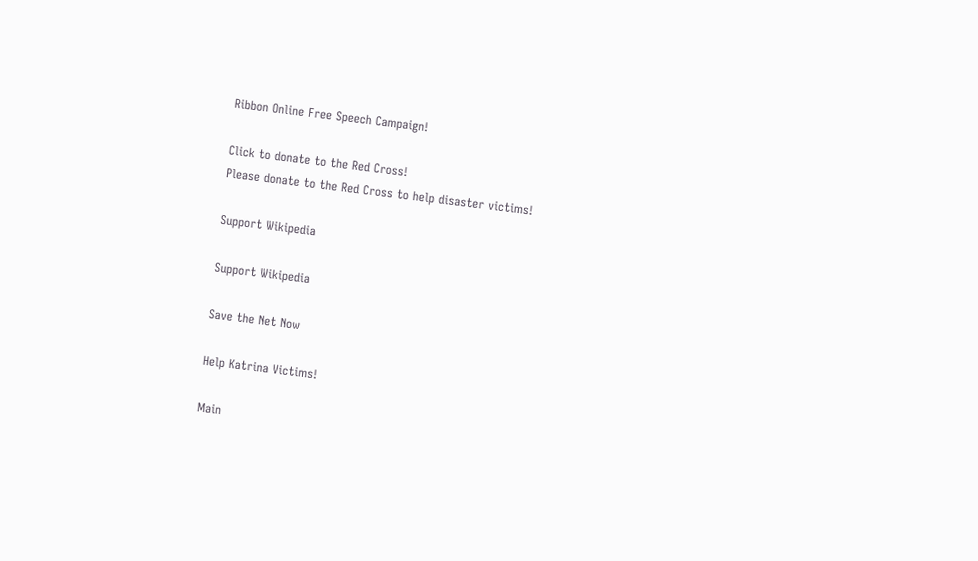Ribbon Online Free Speech Campaign!

Click to donate to the Red Cross!
Please donate to the Red Cross to help disaster victims!

Support Wikipedia

Support Wikipedia

Save the Net Now

Help Katrina Victims!

Main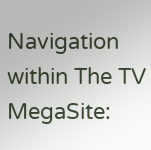Navigation within The TV MegaSite: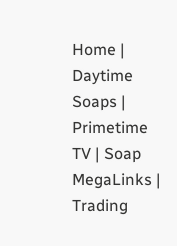Home | Daytime Soaps | Primetime TV | Soap MegaLinks | Trading